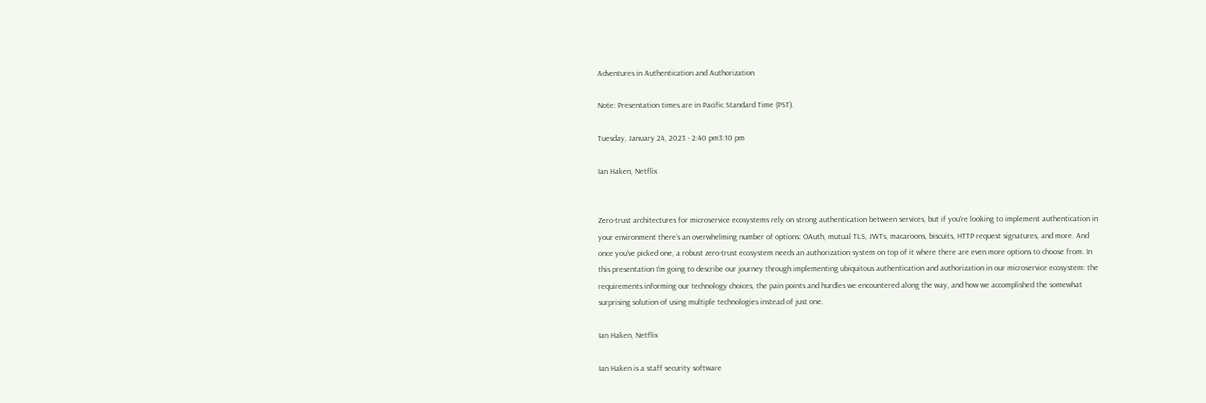Adventures in Authentication and Authorization

Note: Presentation times are in Pacific Standard Time (PST).

Tuesday, January 24, 2023 - 2:40 pm3:10 pm

Ian Haken, Netflix


Zero-trust architectures for microservice ecosystems rely on strong authentication between services, but if you’re looking to implement authentication in your environment there’s an overwhelming number of options: OAuth, mutual TLS, JWTs, macaroons, biscuits, HTTP request signatures, and more. And once you’ve picked one, a robust zero-trust ecosystem needs an authorization system on top of it where there are even more options to choose from. In this presentation I’m going to describe our journey through implementing ubiquitous authentication and authorization in our microservice ecosystem: the requirements informing our technology choices, the pain points and hurdles we encountered along the way, and how we accomplished the somewhat surprising solution of using multiple technologies instead of just one.

Ian Haken, Netflix

Ian Haken is a staff security software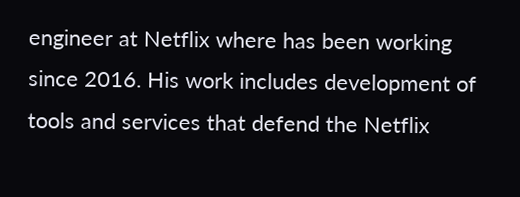engineer at Netflix where has been working since 2016. His work includes development of tools and services that defend the Netflix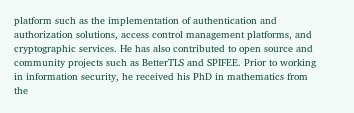platform such as the implementation of authentication and authorization solutions, access control management platforms, and cryptographic services. He has also contributed to open source and community projects such as BetterTLS and SPIFEE. Prior to working in information security, he received his PhD in mathematics from the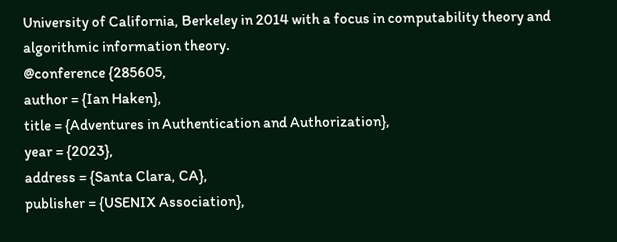University of California, Berkeley in 2014 with a focus in computability theory and algorithmic information theory.
@conference {285605,
author = {Ian Haken},
title = {Adventures in Authentication and Authorization},
year = {2023},
address = {Santa Clara, CA},
publisher = {USENIX Association},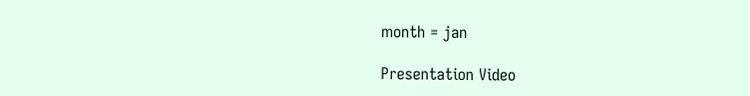month = jan

Presentation Video